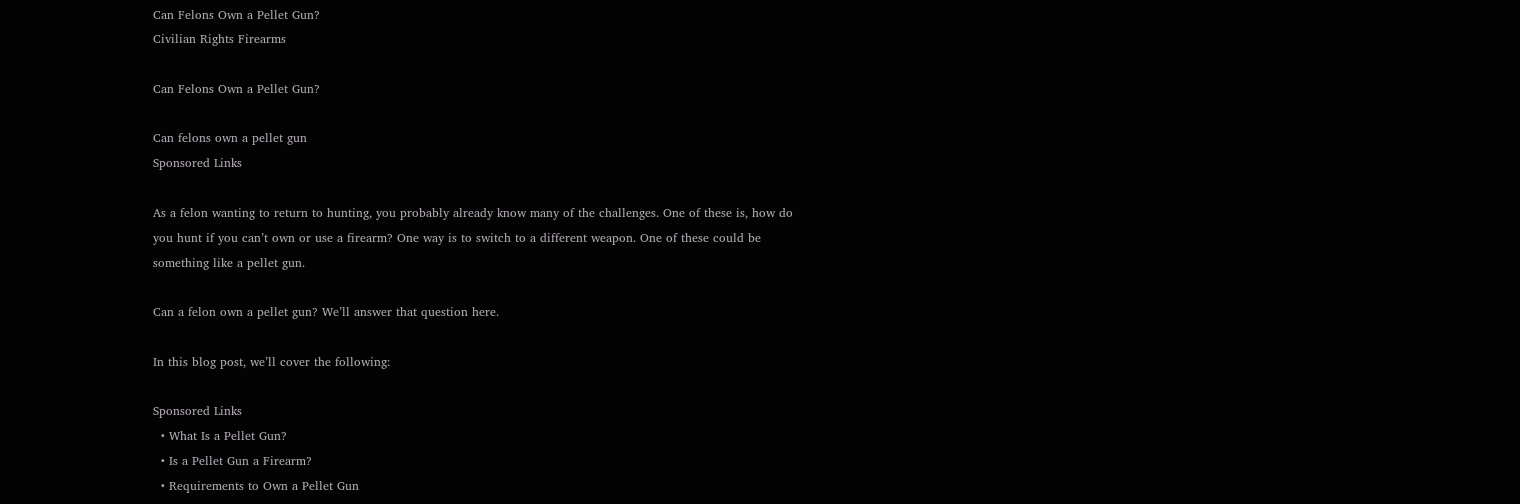Can Felons Own a Pellet Gun?
Civilian Rights Firearms

Can Felons Own a Pellet Gun?

Can felons own a pellet gun
Sponsored Links

As a felon wanting to return to hunting, you probably already know many of the challenges. One of these is, how do you hunt if you can’t own or use a firearm? One way is to switch to a different weapon. One of these could be something like a pellet gun.

Can a felon own a pellet gun? We’ll answer that question here.

In this blog post, we’ll cover the following:

Sponsored Links
  • What Is a Pellet Gun?
  • Is a Pellet Gun a Firearm?
  • Requirements to Own a Pellet Gun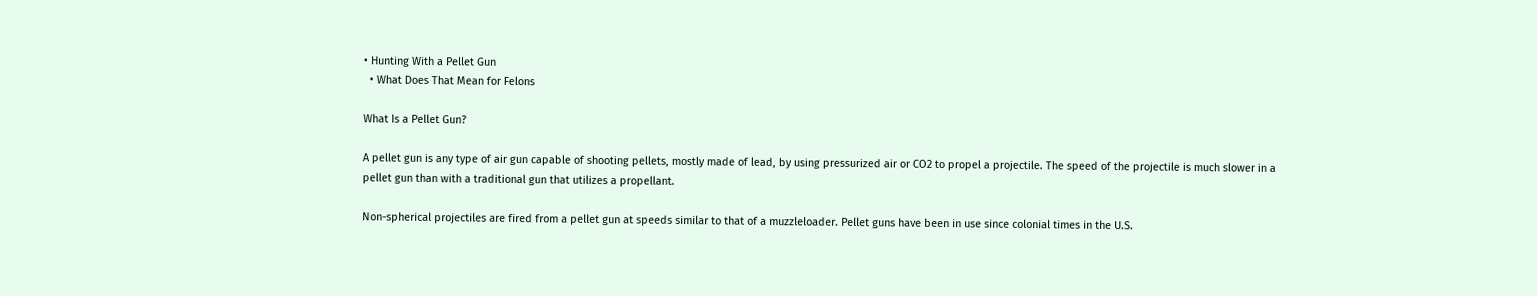• Hunting With a Pellet Gun
  • What Does That Mean for Felons

What Is a Pellet Gun?

A pellet gun is any type of air gun capable of shooting pellets, mostly made of lead, by using pressurized air or CO2 to propel a projectile. The speed of the projectile is much slower in a pellet gun than with a traditional gun that utilizes a propellant.

Non-spherical projectiles are fired from a pellet gun at speeds similar to that of a muzzleloader. Pellet guns have been in use since colonial times in the U.S.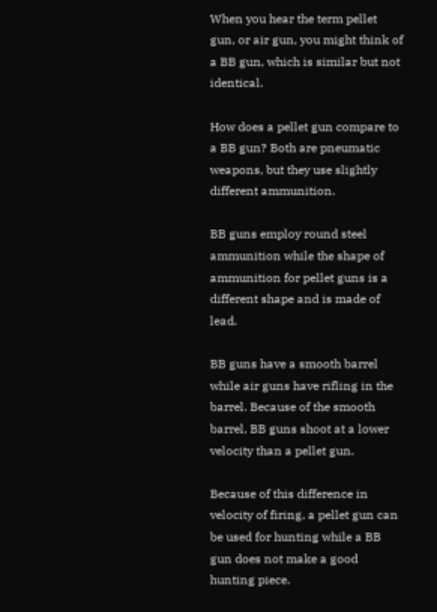When you hear the term pellet gun, or air gun, you might think of a BB gun, which is similar but not identical.

How does a pellet gun compare to a BB gun? Both are pneumatic weapons, but they use slightly different ammunition.

BB guns employ round steel ammunition while the shape of ammunition for pellet guns is a different shape and is made of lead.

BB guns have a smooth barrel while air guns have rifling in the barrel. Because of the smooth barrel, BB guns shoot at a lower velocity than a pellet gun.

Because of this difference in velocity of firing, a pellet gun can be used for hunting while a BB gun does not make a good hunting piece.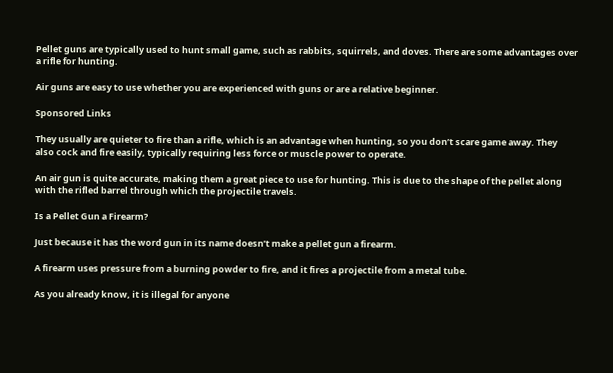Pellet guns are typically used to hunt small game, such as rabbits, squirrels, and doves. There are some advantages over a rifle for hunting.

Air guns are easy to use whether you are experienced with guns or are a relative beginner.

Sponsored Links

They usually are quieter to fire than a rifle, which is an advantage when hunting, so you don’t scare game away. They also cock and fire easily, typically requiring less force or muscle power to operate.

An air gun is quite accurate, making them a great piece to use for hunting. This is due to the shape of the pellet along with the rifled barrel through which the projectile travels.

Is a Pellet Gun a Firearm?

Just because it has the word gun in its name doesn’t make a pellet gun a firearm.

A firearm uses pressure from a burning powder to fire, and it fires a projectile from a metal tube.

As you already know, it is illegal for anyone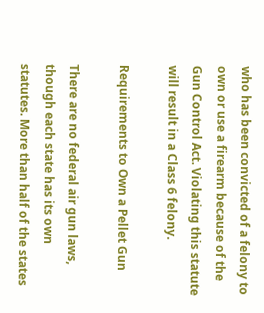who has been convicted of a felony to own or use a firearm because of the Gun Control Act. Violating this statute will result in a Class 6 felony.

Requirements to Own a Pellet Gun

There are no federal air gun laws, though each state has its own statutes. More than half of the states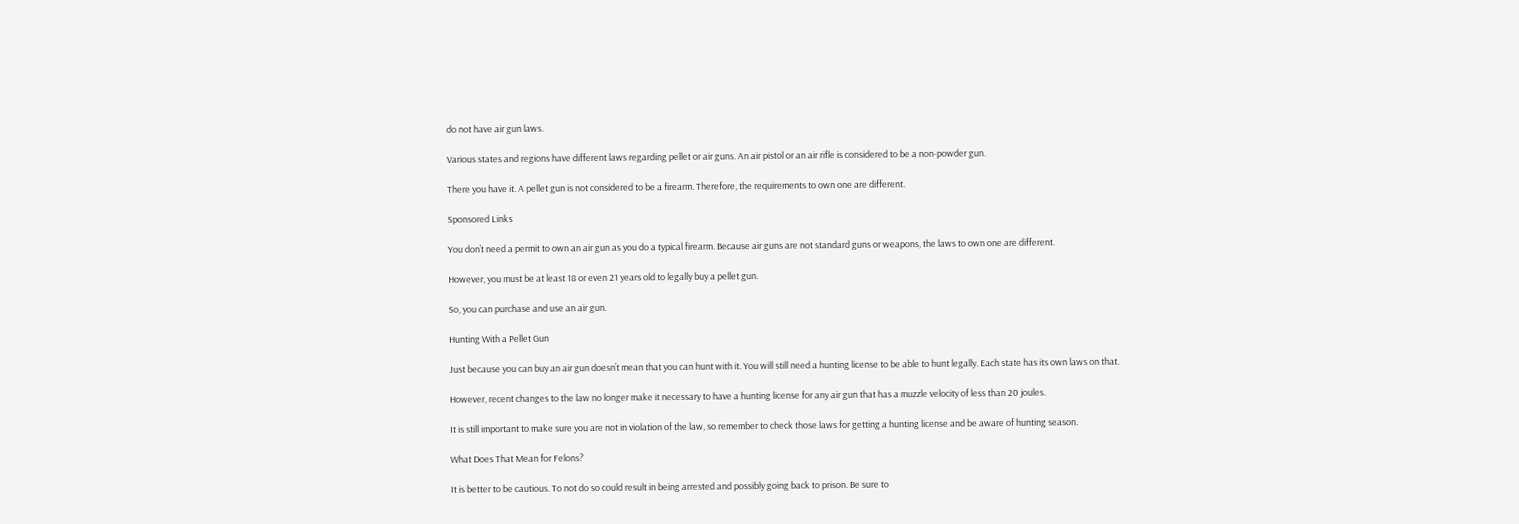do not have air gun laws.

Various states and regions have different laws regarding pellet or air guns. An air pistol or an air rifle is considered to be a non-powder gun.

There you have it. A pellet gun is not considered to be a firearm. Therefore, the requirements to own one are different.

Sponsored Links

You don’t need a permit to own an air gun as you do a typical firearm. Because air guns are not standard guns or weapons, the laws to own one are different.

However, you must be at least 18 or even 21 years old to legally buy a pellet gun.

So, you can purchase and use an air gun.

Hunting With a Pellet Gun

Just because you can buy an air gun doesn’t mean that you can hunt with it. You will still need a hunting license to be able to hunt legally. Each state has its own laws on that.

However, recent changes to the law no longer make it necessary to have a hunting license for any air gun that has a muzzle velocity of less than 20 joules.

It is still important to make sure you are not in violation of the law, so remember to check those laws for getting a hunting license and be aware of hunting season.

What Does That Mean for Felons?

It is better to be cautious. To not do so could result in being arrested and possibly going back to prison. Be sure to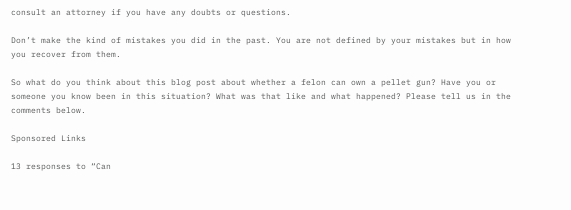consult an attorney if you have any doubts or questions.

Don’t make the kind of mistakes you did in the past. You are not defined by your mistakes but in how you recover from them.

So what do you think about this blog post about whether a felon can own a pellet gun? Have you or someone you know been in this situation? What was that like and what happened? Please tell us in the comments below.

Sponsored Links

13 responses to “Can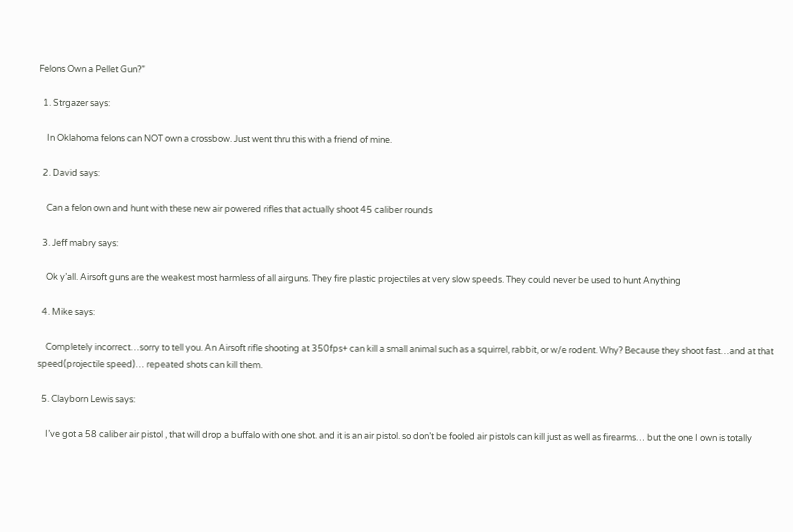Felons Own a Pellet Gun?”

  1. Strgazer says:

    In Oklahoma felons can NOT own a crossbow. Just went thru this with a friend of mine.

  2. David says:

    Can a felon own and hunt with these new air powered rifles that actually shoot 45 caliber rounds

  3. Jeff mabry says:

    Ok y’all. Airsoft guns are the weakest most harmless of all airguns. They fire plastic projectiles at very slow speeds. They could never be used to hunt Anything

  4. Mike says:

    Completely incorrect…sorry to tell you. An Airsoft rifle shooting at 350fps+ can kill a small animal such as a squirrel, rabbit, or w/e rodent. Why? Because they shoot fast…and at that speed(projectile speed)… repeated shots can kill them.

  5. Clayborn Lewis says:

    I’ve got a 58 caliber air pistol , that will drop a buffalo with one shot. and it is an air pistol. so don’t be fooled air pistols can kill just as well as firearms… but the one I own is totally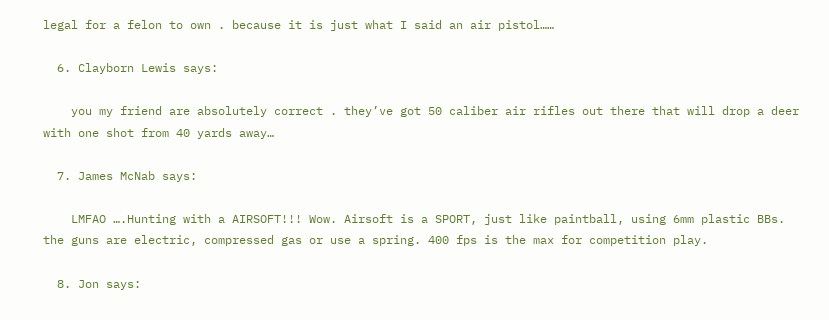legal for a felon to own . because it is just what I said an air pistol……

  6. Clayborn Lewis says:

    you my friend are absolutely correct . they’ve got 50 caliber air rifles out there that will drop a deer with one shot from 40 yards away…

  7. James McNab says:

    LMFAO ….Hunting with a AIRSOFT!!! Wow. Airsoft is a SPORT, just like paintball, using 6mm plastic BBs. the guns are electric, compressed gas or use a spring. 400 fps is the max for competition play.

  8. Jon says: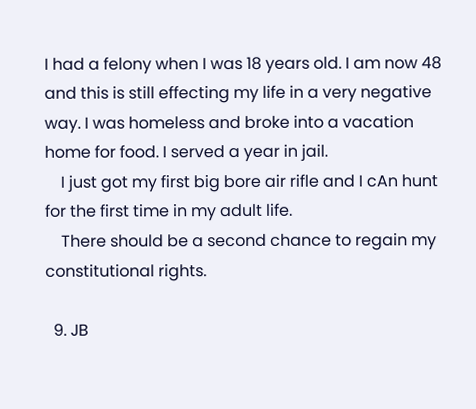I had a felony when I was 18 years old. I am now 48 and this is still effecting my life in a very negative way. I was homeless and broke into a vacation home for food. I served a year in jail.
    I just got my first big bore air rifle and I cAn hunt for the first time in my adult life.
    There should be a second chance to regain my constitutional rights.

  9. JB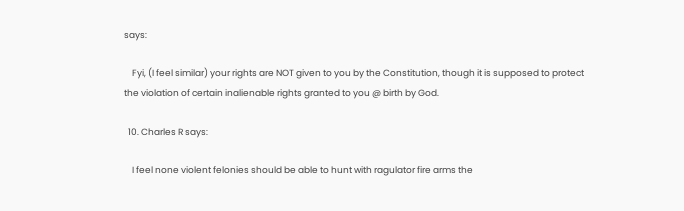says:

    Fyi, (I feel similar) your rights are NOT given to you by the Constitution, though it is supposed to protect the violation of certain inalienable rights granted to you @ birth by God.

  10. Charles R says:

    I feel none violent felonies should be able to hunt with ragulator fire arms the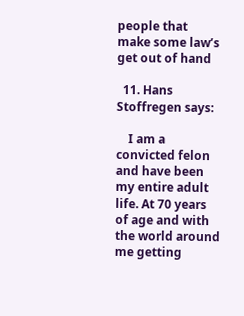people that make some law’s get out of hand

  11. Hans Stoffregen says:

    I am a convicted felon and have been my entire adult life. At 70 years of age and with the world around me getting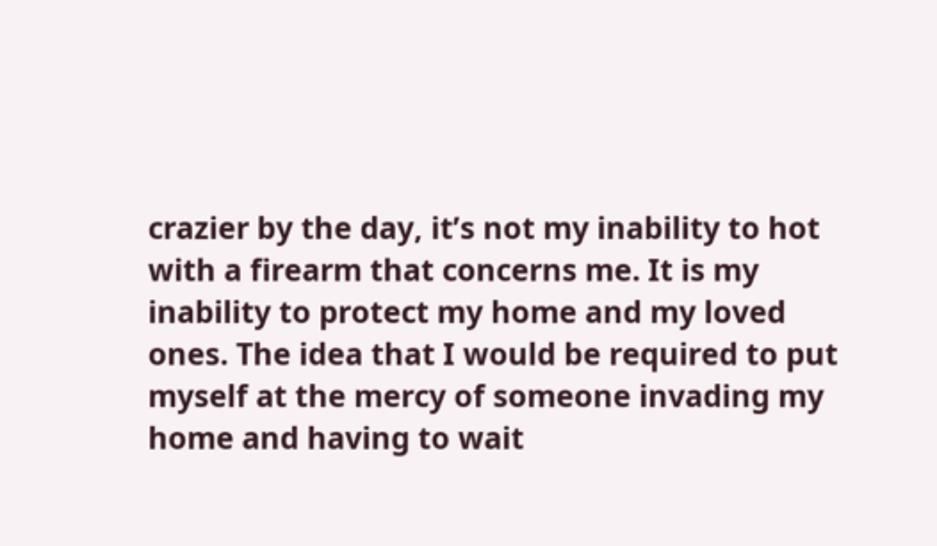crazier by the day, it’s not my inability to hot with a firearm that concerns me. It is my inability to protect my home and my loved ones. The idea that I would be required to put myself at the mercy of someone invading my home and having to wait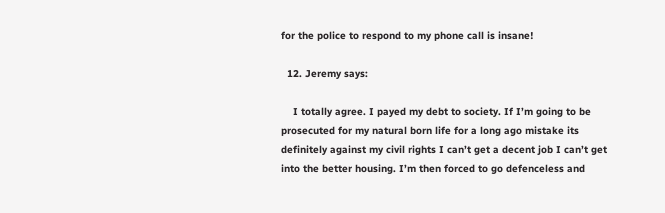for the police to respond to my phone call is insane!

  12. Jeremy says:

    I totally agree. I payed my debt to society. If I’m going to be prosecuted for my natural born life for a long ago mistake its definitely against my civil rights I can’t get a decent job I can’t get into the better housing. I’m then forced to go defenceless and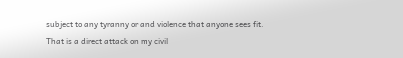subject to any tyranny or and violence that anyone sees fit. That is a direct attack on my civil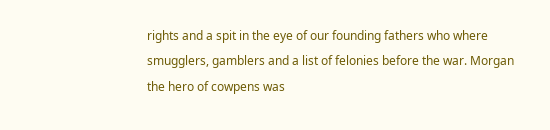rights and a spit in the eye of our founding fathers who where smugglers, gamblers and a list of felonies before the war. Morgan the hero of cowpens was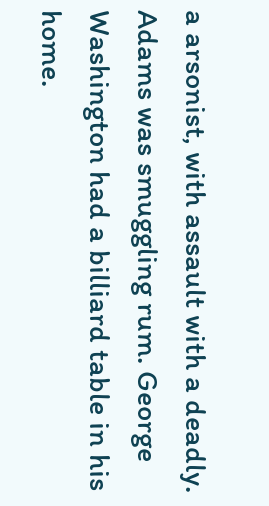a arsonist, with assault with a deadly. Adams was smuggling rum. George Washington had a billiard table in his home.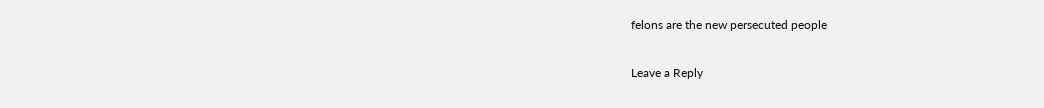felons are the new persecuted people

Leave a Reply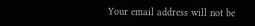Your email address will not be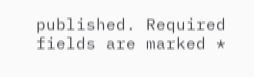published. Required fields are marked *